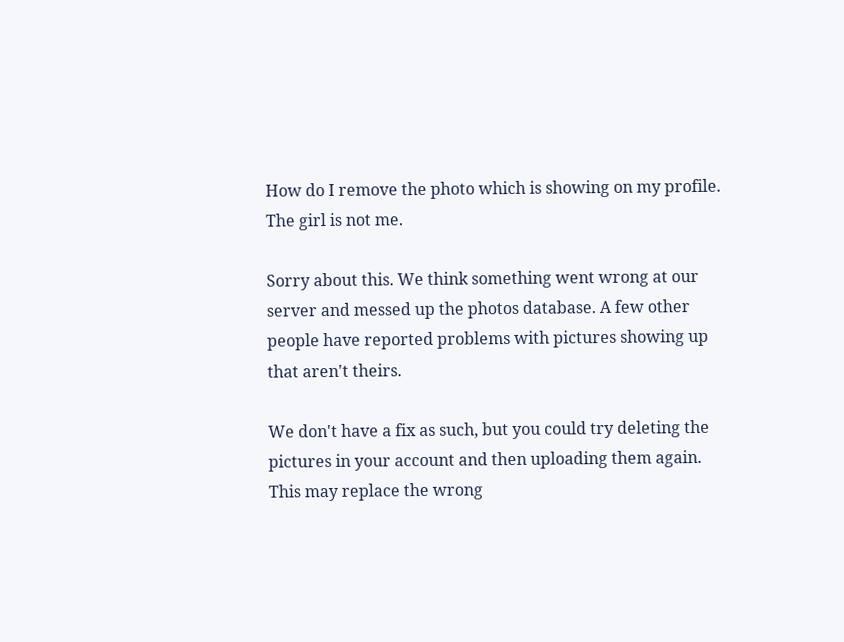How do I remove the photo which is showing on my profile. The girl is not me.

Sorry about this. We think something went wrong at our server and messed up the photos database. A few other people have reported problems with pictures showing up that aren't theirs.

We don't have a fix as such, but you could try deleting the pictures in your account and then uploading them again. This may replace the wrong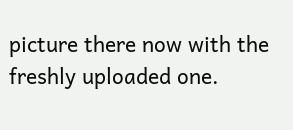picture there now with the freshly uploaded one.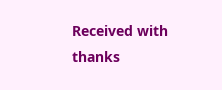Received with thanks